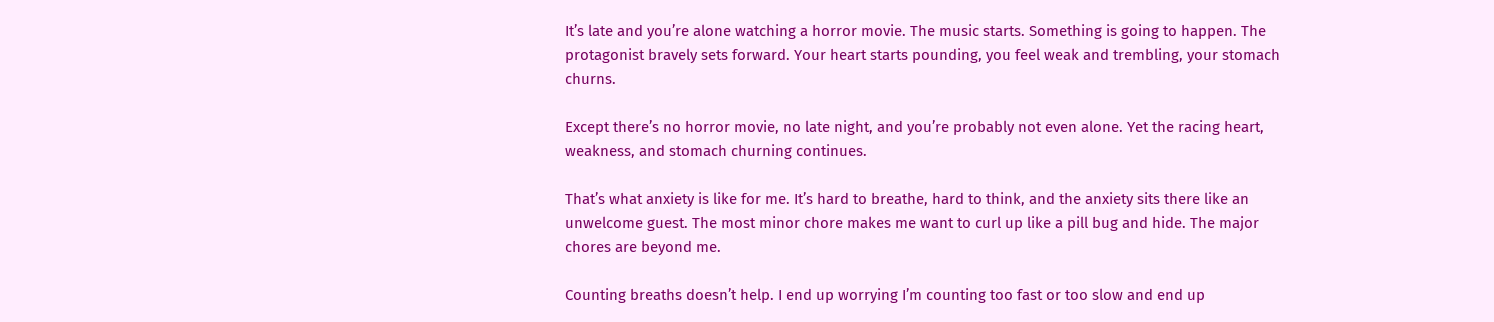It’s late and you’re alone watching a horror movie. The music starts. Something is going to happen. The protagonist bravely sets forward. Your heart starts pounding, you feel weak and trembling, your stomach churns.

Except there’s no horror movie, no late night, and you’re probably not even alone. Yet the racing heart, weakness, and stomach churning continues.

That’s what anxiety is like for me. It’s hard to breathe, hard to think, and the anxiety sits there like an unwelcome guest. The most minor chore makes me want to curl up like a pill bug and hide. The major chores are beyond me.

Counting breaths doesn’t help. I end up worrying I’m counting too fast or too slow and end up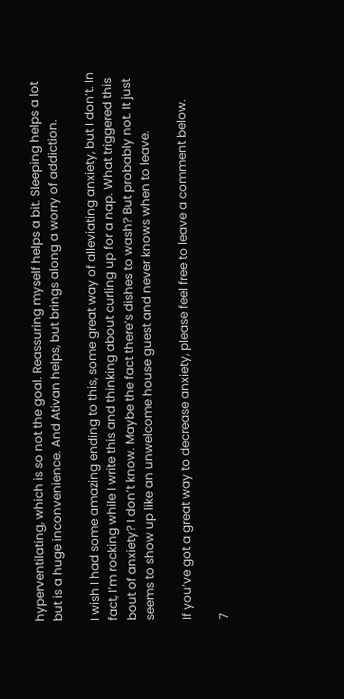hyperventilating, which is so not the goal. Reassuring myself helps a bit. Sleeping helps a lot but is a huge inconvenience. And Ativan helps, but brings along a worry of addiction.

I wish I had some amazing ending to this, some great way of alleviating anxiety, but I don’t. In fact, I’m rocking while I write this and thinking about curling up for a nap. What triggered this bout of anxiety? I don’t know. Maybe the fact there’s dishes to wash? But probably not. It just seems to show up like an unwelcome house guest and never knows when to leave.

If you’ve got a great way to decrease anxiety, please feel free to leave a comment below.

7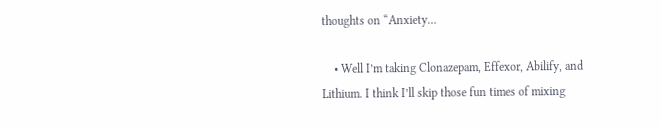thoughts on “Anxiety…

    • Well I’m taking Clonazepam, Effexor, Abilify, and Lithium. I think I’ll skip those fun times of mixing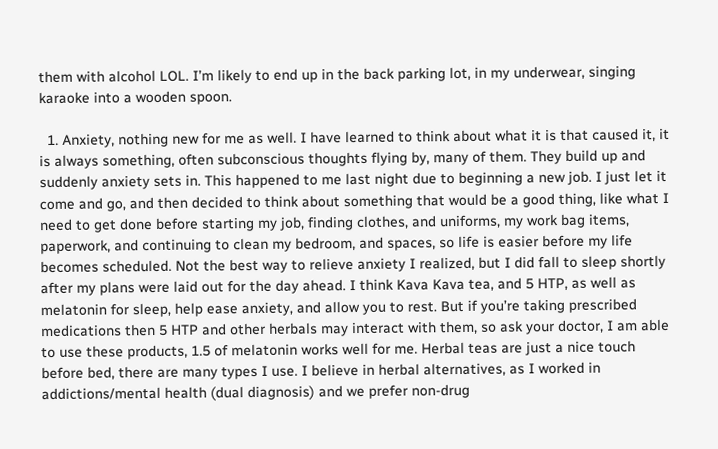them with alcohol LOL. I’m likely to end up in the back parking lot, in my underwear, singing karaoke into a wooden spoon.

  1. Anxiety, nothing new for me as well. I have learned to think about what it is that caused it, it is always something, often subconscious thoughts flying by, many of them. They build up and suddenly anxiety sets in. This happened to me last night due to beginning a new job. I just let it come and go, and then decided to think about something that would be a good thing, like what I need to get done before starting my job, finding clothes, and uniforms, my work bag items, paperwork, and continuing to clean my bedroom, and spaces, so life is easier before my life becomes scheduled. Not the best way to relieve anxiety I realized, but I did fall to sleep shortly after my plans were laid out for the day ahead. I think Kava Kava tea, and 5 HTP, as well as melatonin for sleep, help ease anxiety, and allow you to rest. But if you’re taking prescribed medications then 5 HTP and other herbals may interact with them, so ask your doctor, I am able to use these products, 1.5 of melatonin works well for me. Herbal teas are just a nice touch before bed, there are many types I use. I believe in herbal alternatives, as I worked in addictions/mental health (dual diagnosis) and we prefer non-drug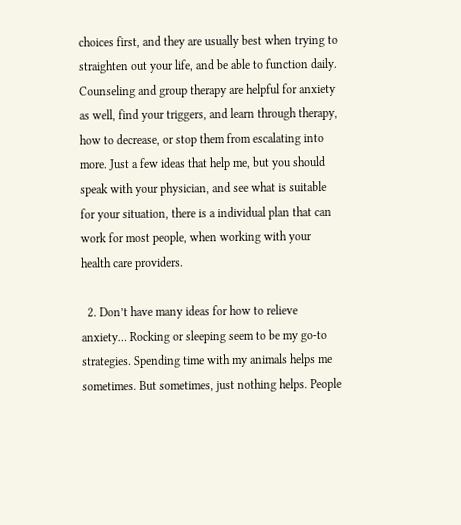choices first, and they are usually best when trying to straighten out your life, and be able to function daily. Counseling and group therapy are helpful for anxiety as well, find your triggers, and learn through therapy, how to decrease, or stop them from escalating into more. Just a few ideas that help me, but you should speak with your physician, and see what is suitable for your situation, there is a individual plan that can work for most people, when working with your health care providers.

  2. Don’t have many ideas for how to relieve anxiety… Rocking or sleeping seem to be my go-to strategies. Spending time with my animals helps me sometimes. But sometimes, just nothing helps. People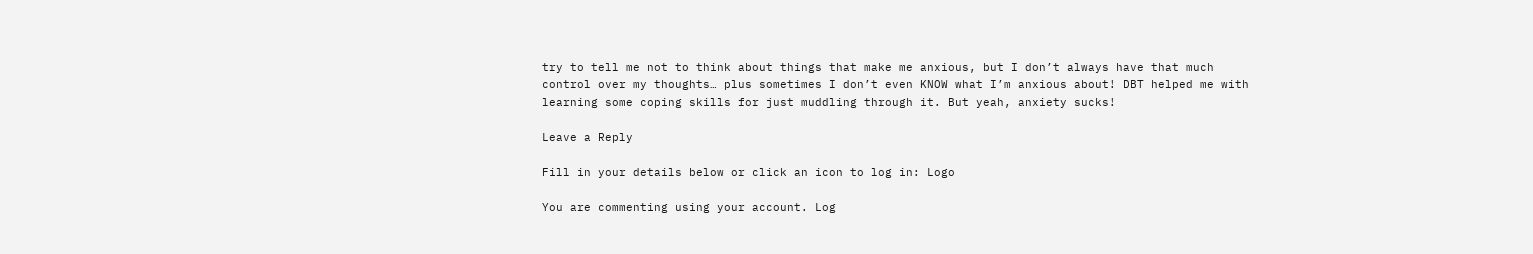try to tell me not to think about things that make me anxious, but I don’t always have that much control over my thoughts… plus sometimes I don’t even KNOW what I’m anxious about! DBT helped me with learning some coping skills for just muddling through it. But yeah, anxiety sucks!

Leave a Reply

Fill in your details below or click an icon to log in: Logo

You are commenting using your account. Log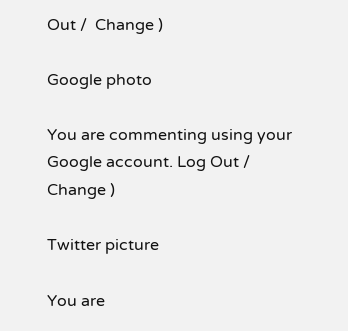Out /  Change )

Google photo

You are commenting using your Google account. Log Out /  Change )

Twitter picture

You are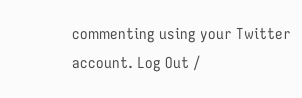commenting using your Twitter account. Log Out /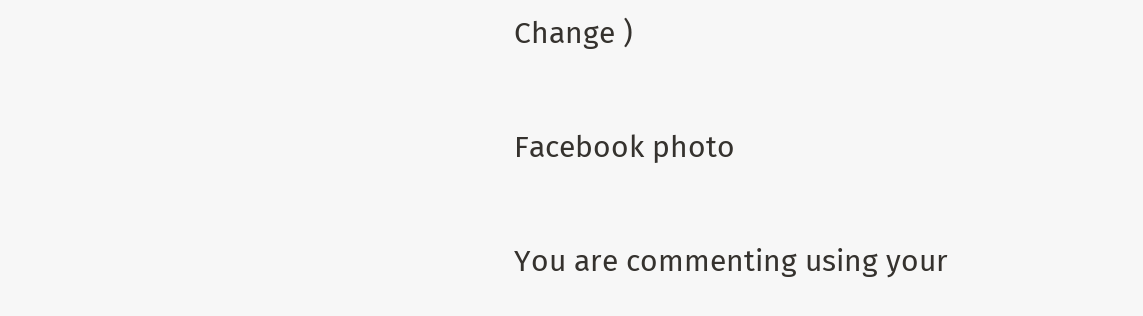Change )

Facebook photo

You are commenting using your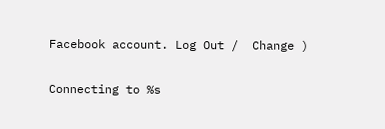Facebook account. Log Out /  Change )

Connecting to %s